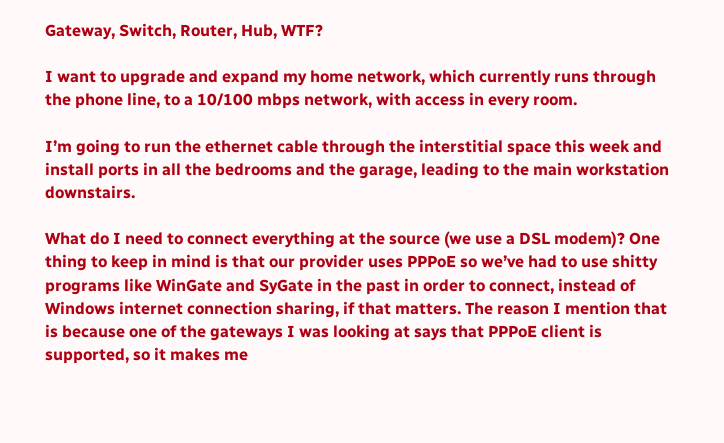Gateway, Switch, Router, Hub, WTF?

I want to upgrade and expand my home network, which currently runs through the phone line, to a 10/100 mbps network, with access in every room.

I’m going to run the ethernet cable through the interstitial space this week and install ports in all the bedrooms and the garage, leading to the main workstation downstairs.

What do I need to connect everything at the source (we use a DSL modem)? One thing to keep in mind is that our provider uses PPPoE so we’ve had to use shitty programs like WinGate and SyGate in the past in order to connect, instead of Windows internet connection sharing, if that matters. The reason I mention that is because one of the gateways I was looking at says that PPPoE client is supported, so it makes me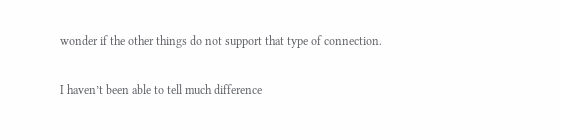wonder if the other things do not support that type of connection.

I haven’t been able to tell much difference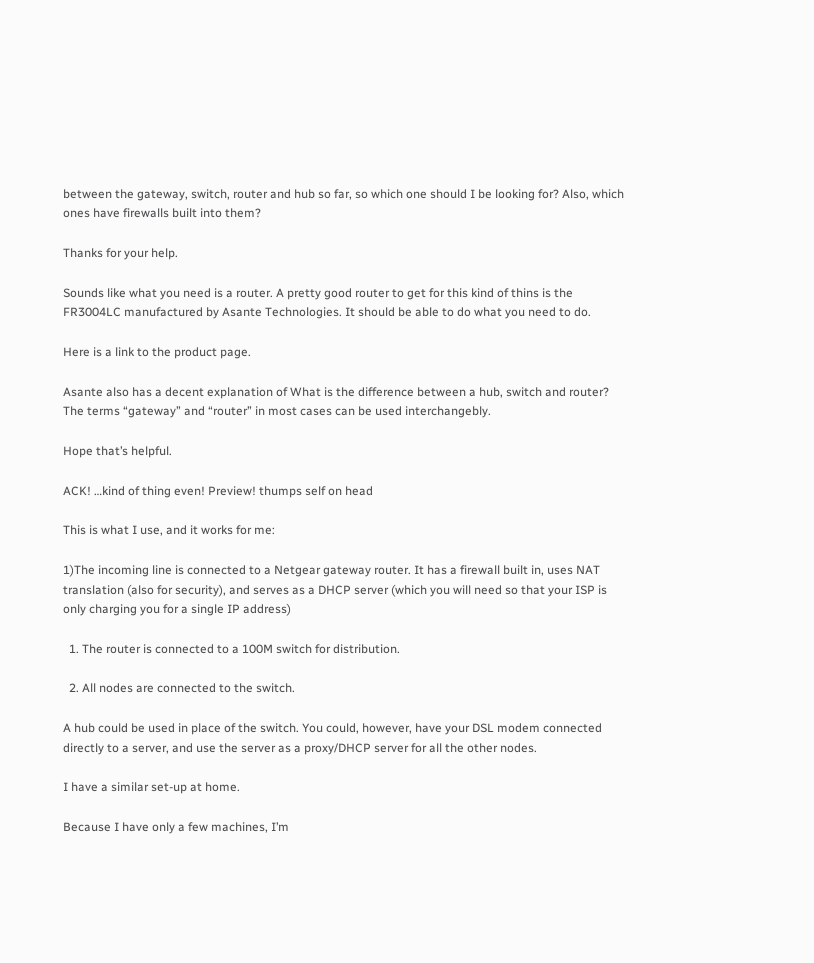between the gateway, switch, router and hub so far, so which one should I be looking for? Also, which ones have firewalls built into them?

Thanks for your help.

Sounds like what you need is a router. A pretty good router to get for this kind of thins is the FR3004LC manufactured by Asante Technologies. It should be able to do what you need to do.

Here is a link to the product page.

Asante also has a decent explanation of What is the difference between a hub, switch and router? The terms “gateway” and “router” in most cases can be used interchangebly.

Hope that’s helpful.

ACK! …kind of thing even! Preview! thumps self on head

This is what I use, and it works for me:

1)The incoming line is connected to a Netgear gateway router. It has a firewall built in, uses NAT translation (also for security), and serves as a DHCP server (which you will need so that your ISP is only charging you for a single IP address)

  1. The router is connected to a 100M switch for distribution.

  2. All nodes are connected to the switch.

A hub could be used in place of the switch. You could, however, have your DSL modem connected directly to a server, and use the server as a proxy/DHCP server for all the other nodes.

I have a similar set-up at home.

Because I have only a few machines, I’m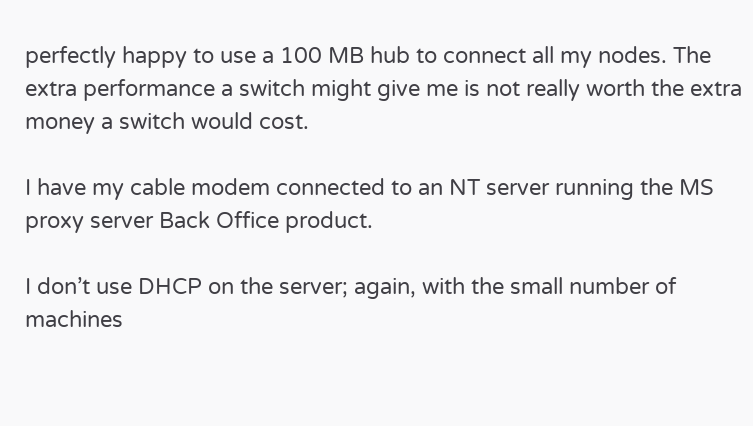perfectly happy to use a 100 MB hub to connect all my nodes. The extra performance a switch might give me is not really worth the extra money a switch would cost.

I have my cable modem connected to an NT server running the MS proxy server Back Office product.

I don’t use DHCP on the server; again, with the small number of machines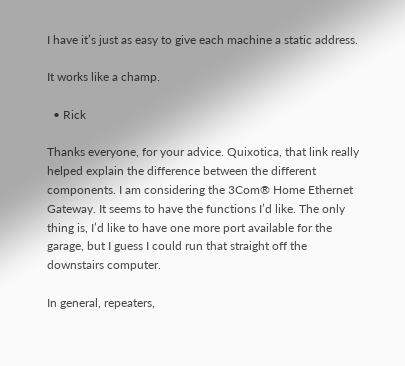I have it’s just as easy to give each machine a static address.

It works like a champ.

  • Rick

Thanks everyone, for your advice. Quixotica, that link really helped explain the difference between the different components. I am considering the 3Com® Home Ethernet Gateway. It seems to have the functions I’d like. The only thing is, I’d like to have one more port available for the garage, but I guess I could run that straight off the downstairs computer.

In general, repeaters,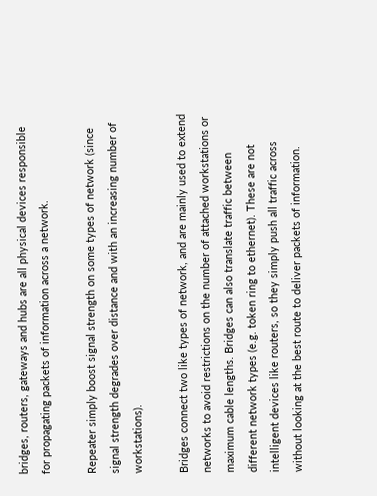bridges, routers, gateways and hubs are all physical devices responsible for propagating packets of information across a network.

Repeater simply boost signal strength on some types of network (since signal strength degrades over distance and with an increasing number of workstations).

Bridges connect two like types of network, and are mainly used to extend networks to avoid restrictions on the number of attached workstations or maximum cable lengths. Bridges can also translate traffic between different network types (e.g. token ring to ethernet). These are not intelligent devices like routers, so they simply push all traffic across without looking at the best route to deliver packets of information.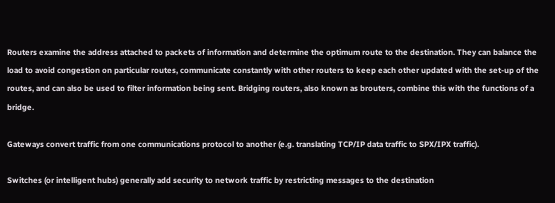Routers examine the address attached to packets of information and determine the optimum route to the destination. They can balance the load to avoid congestion on particular routes, communicate constantly with other routers to keep each other updated with the set-up of the routes, and can also be used to filter information being sent. Bridging routers, also known as brouters, combine this with the functions of a bridge.

Gateways convert traffic from one communications protocol to another (e.g. translating TCP/IP data traffic to SPX/IPX traffic).

Switches (or intelligent hubs) generally add security to network traffic by restricting messages to the destination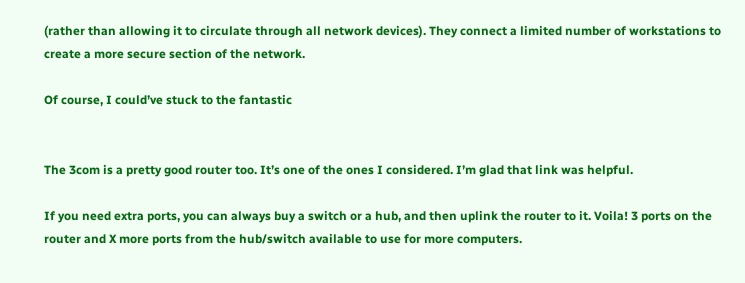(rather than allowing it to circulate through all network devices). They connect a limited number of workstations to create a more secure section of the network.

Of course, I could’ve stuck to the fantastic


The 3com is a pretty good router too. It’s one of the ones I considered. I’m glad that link was helpful.

If you need extra ports, you can always buy a switch or a hub, and then uplink the router to it. Voila! 3 ports on the router and X more ports from the hub/switch available to use for more computers.